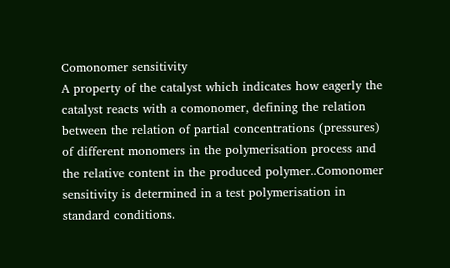Comonomer sensitivity
A property of the catalyst which indicates how eagerly the catalyst reacts with a comonomer, defining the relation between the relation of partial concentrations (pressures) of different monomers in the polymerisation process and the relative content in the produced polymer..Comonomer sensitivity is determined in a test polymerisation in standard conditions.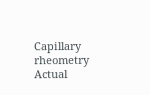Capillary rheometry
Actual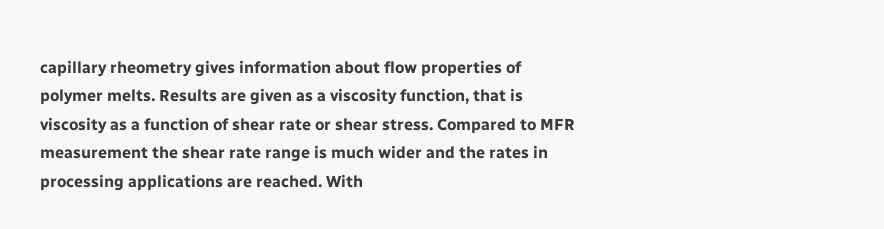capillary rheometry gives information about flow properties of polymer melts. Results are given as a viscosity function, that is viscosity as a function of shear rate or shear stress. Compared to MFR measurement the shear rate range is much wider and the rates in processing applications are reached. With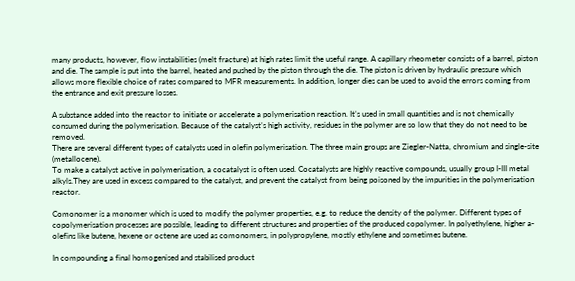many products, however, flow instabilities (melt fracture) at high rates limit the useful range. A capillary rheometer consists of a barrel, piston and die. The sample is put into the barrel, heated and pushed by the piston through the die. The piston is driven by hydraulic pressure which allows more flexible choice of rates compared to MFR measurements. In addition, longer dies can be used to avoid the errors coming from the entrance and exit pressure losses.

A substance added into the reactor to initiate or accelerate a polymerisation reaction. It’s used in small quantities and is not chemically consumed during the polymerisation. Because of the catalyst’s high activity, residues in the polymer are so low that they do not need to be removed.
There are several different types of catalysts used in olefin polymerisation. The three main groups are Ziegler-Natta, chromium and single-site (metallocene).
To make a catalyst active in polymerisation, a cocatalyst is often used. Cocatalysts are highly reactive compounds, usually group I-III metal alkyls.They are used in excess compared to the catalyst, and prevent the catalyst from being poisoned by the impurities in the polymerisation reactor.

Comonomer is a monomer which is used to modify the polymer properties, e.g. to reduce the density of the polymer. Different types of copolymerisation processes are possible, leading to different structures and properties of the produced copolymer. In polyethylene, higher a-olefins like butene, hexene or octene are used as comonomers, in polypropylene, mostly ethylene and sometimes butene.

In compounding a final homogenised and stabilised product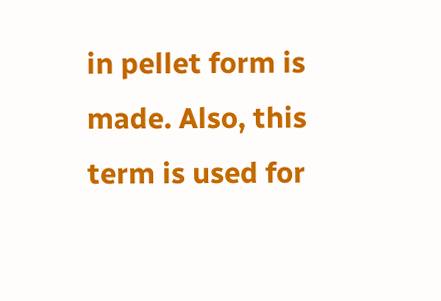in pellet form is made. Also, this term is used for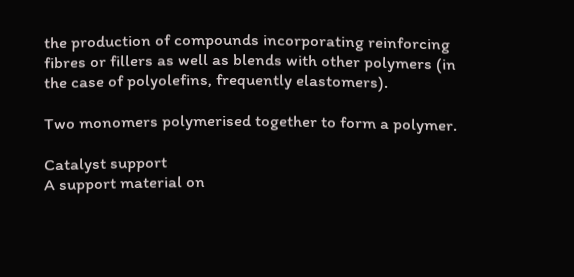the production of compounds incorporating reinforcing fibres or fillers as well as blends with other polymers (in the case of polyolefins, frequently elastomers).

Two monomers polymerised together to form a polymer.

Catalyst support
A support material on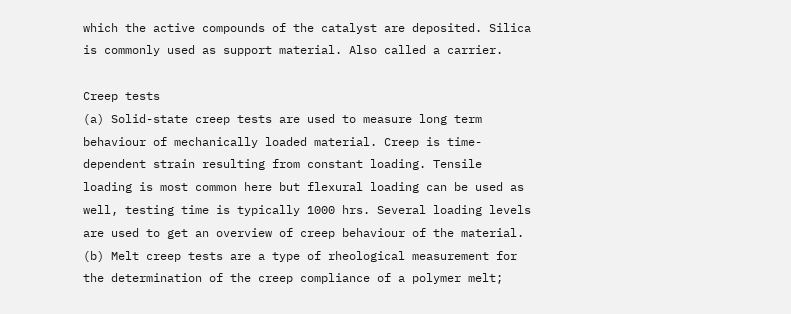which the active compounds of the catalyst are deposited. Silica is commonly used as support material. Also called a carrier.

Creep tests
(a) Solid-state creep tests are used to measure long term behaviour of mechanically loaded material. Creep is time-dependent strain resulting from constant loading. Tensile loading is most common here but flexural loading can be used as well, testing time is typically 1000 hrs. Several loading levels are used to get an overview of creep behaviour of the material.
(b) Melt creep tests are a type of rheological measurement for the determination of the creep compliance of a polymer melt;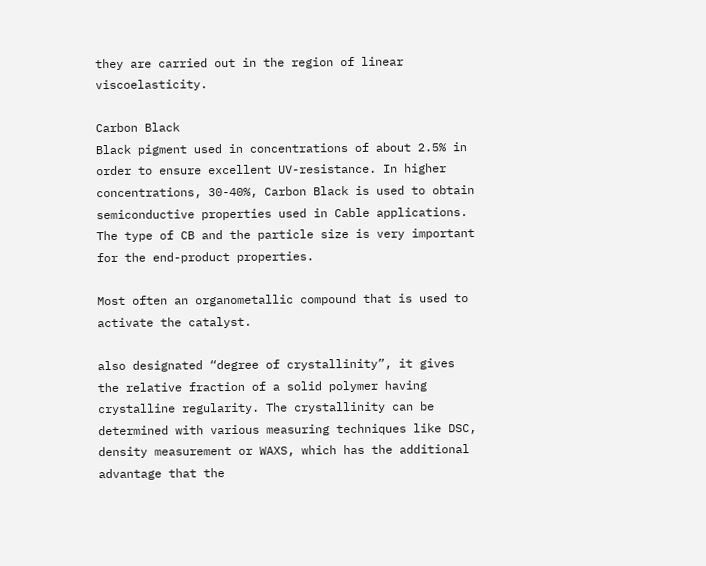they are carried out in the region of linear viscoelasticity.

Carbon Black
Black pigment used in concentrations of about 2.5% in order to ensure excellent UV-resistance. In higher concentrations, 30-40%, Carbon Black is used to obtain semiconductive properties used in Cable applications. The type of CB and the particle size is very important for the end-product properties.

Most often an organometallic compound that is used to activate the catalyst.

also designated “degree of crystallinity”, it gives the relative fraction of a solid polymer having crystalline regularity. The crystallinity can be determined with various measuring techniques like DSC, density measurement or WAXS, which has the additional advantage that the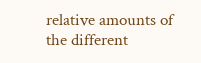relative amounts of the different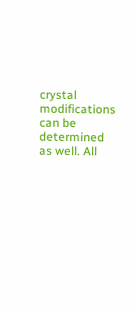crystal modifications can be determined as well. All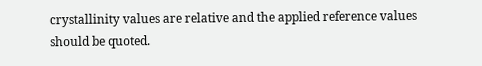crystallinity values are relative and the applied reference values should be quoted.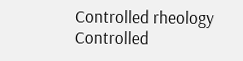Controlled rheology
Controlled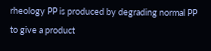rheology PP is produced by degrading normal PP to give a product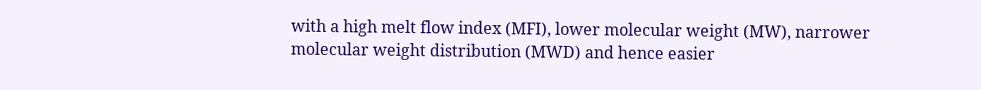with a high melt flow index (MFI), lower molecular weight (MW), narrower molecular weight distribution (MWD) and hence easier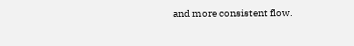and more consistent flow.